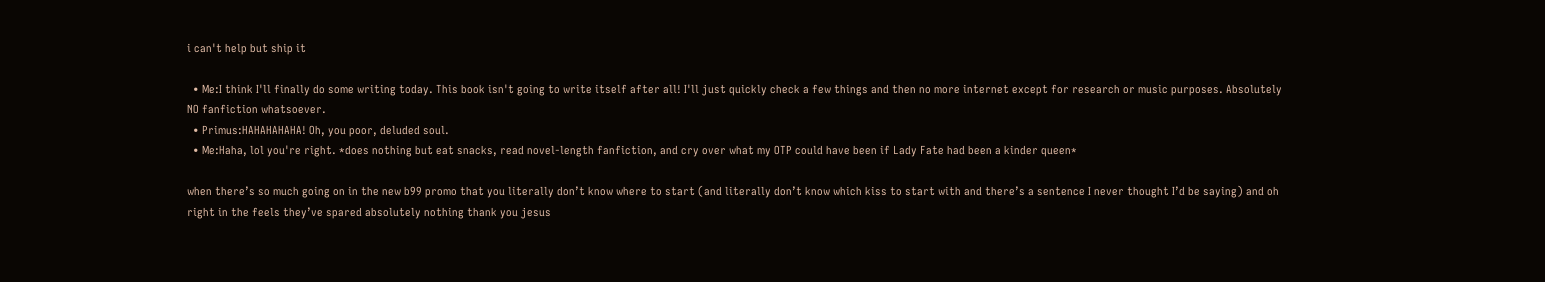i can't help but ship it

  • Me:I think I'll finally do some writing today. This book isn't going to write itself after all! I'll just quickly check a few things and then no more internet except for research or music purposes. Absolutely NO fanfiction whatsoever.
  • Primus:HAHAHAHAHA! Oh, you poor, deluded soul.
  • Me:Haha, lol you're right. *does nothing but eat snacks, read novel-length fanfiction, and cry over what my OTP could have been if Lady Fate had been a kinder queen*

when there’s so much going on in the new b99 promo that you literally don’t know where to start (and literally don’t know which kiss to start with and there’s a sentence I never thought I’d be saying) and oh right in the feels they’ve spared absolutely nothing thank you jesus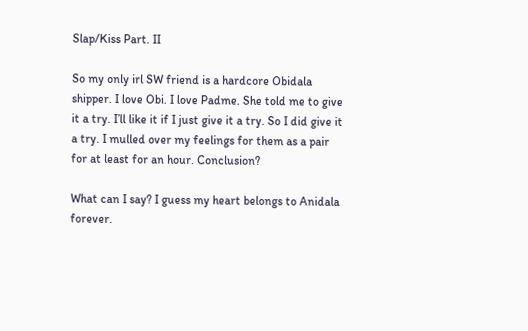Slap/Kiss Part. II

So my only irl SW friend is a hardcore Obidala shipper. I love Obi. I love Padme. She told me to give it a try. I’ll like it if I just give it a try. So I did give it a try. I mulled over my feelings for them as a pair for at least for an hour. Conclusion?

What can I say? I guess my heart belongs to Anidala forever.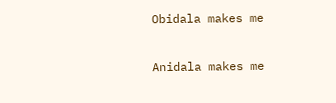Obidala makes me

Anidala makes me